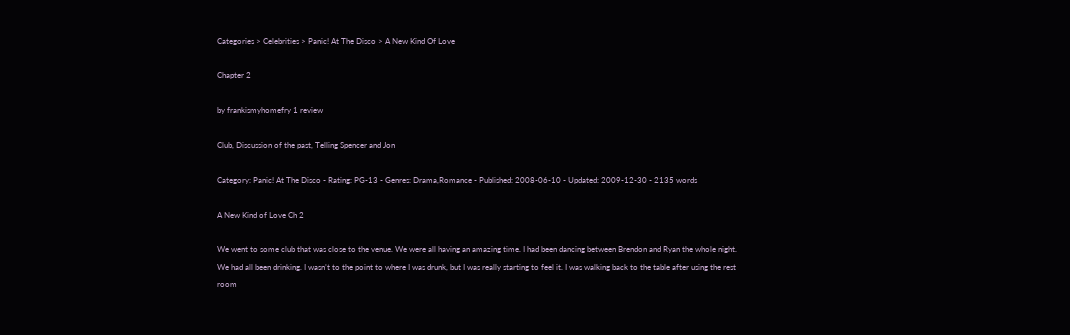Categories > Celebrities > Panic! At The Disco > A New Kind Of Love

Chapter 2

by frankismyhomefry 1 review

Club, Discussion of the past, Telling Spencer and Jon

Category: Panic! At The Disco - Rating: PG-13 - Genres: Drama,Romance - Published: 2008-06-10 - Updated: 2009-12-30 - 2135 words

A New Kind of Love Ch 2

We went to some club that was close to the venue. We were all having an amazing time. I had been dancing between Brendon and Ryan the whole night. We had all been drinking. I wasn’t to the point to where I was drunk, but I was really starting to feel it. I was walking back to the table after using the rest room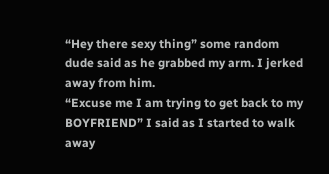“Hey there sexy thing” some random dude said as he grabbed my arm. I jerked away from him.
“Excuse me I am trying to get back to my BOYFRIEND” I said as I started to walk away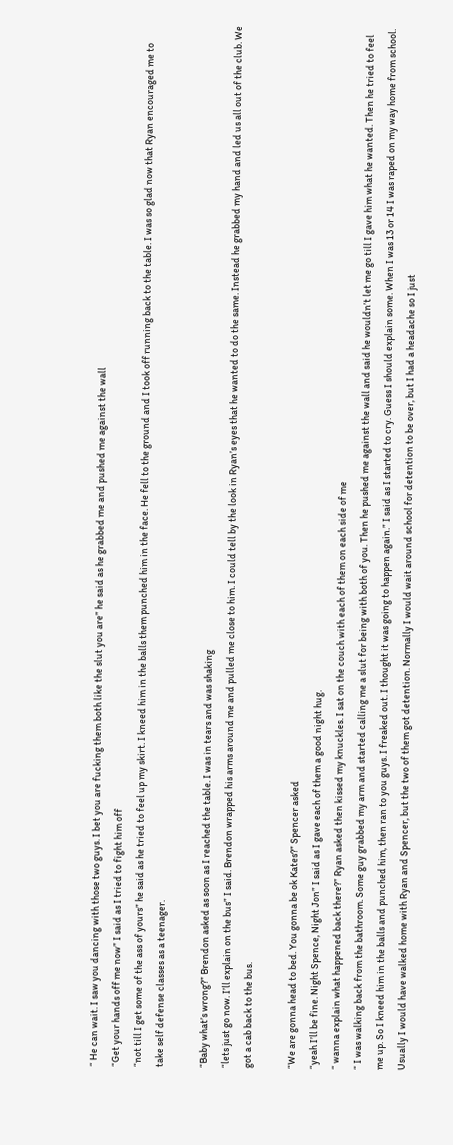“ He can wait. I saw you dancing with those two guys. I bet you are fucking them both like the slut you are” he said as he grabbed me and pushed me against the wall
“Get your hands off me now” I said as I tried to fight him off
“not till I get some of the ass of yours” he said as he tried to feel up my skirt. I kneed him in the balls them punched him in the face. He fell to the ground and I took off running back to the table. I was so glad now that Ryan encouraged me to take self defense classes as a teenager.

“Baby what’s wrong?” Brendon asked as soon as I reached the table. I was in tears and was shaking
“lets just go now. I’ll explain on the bus” I said. Brendon wrapped his arms around me and pulled me close to him. I could tell by the look in Ryan’s eyes that he wanted to do the same. Instead he grabbed my hand and led us all out of the club. We got a cab back to the bus.

“We are gonna head to bed. You gonna be ok Kates?” Spencer asked
“yeah I’ll be fine. Night Spence, Night Jon” I said as I gave each of them a good night hug.
“ wanna explain what happened back there?” Ryan asked then kissed my knuckles. I sat on the couch with each of them on each side of me
“ I was walking back from the bathroom. Some guy grabbed my arm and started calling me a slut for being with both of you. Then he pushed me against the wall and said he wouldn’t let me go till I gave him what he wanted. Then he tried to feel me up. So I kneed him in the balls and punched him, then ran to you guys. I freaked out. I thought it was going to happen again.” I said as I started to cry. Guess I should explain some. When I was 13 or 14 I was raped on my way home from school. Usually I would have walked home with Ryan and Spencer, but the two of them got detention. Normally I would wait around school for detention to be over, but I had a headache so I just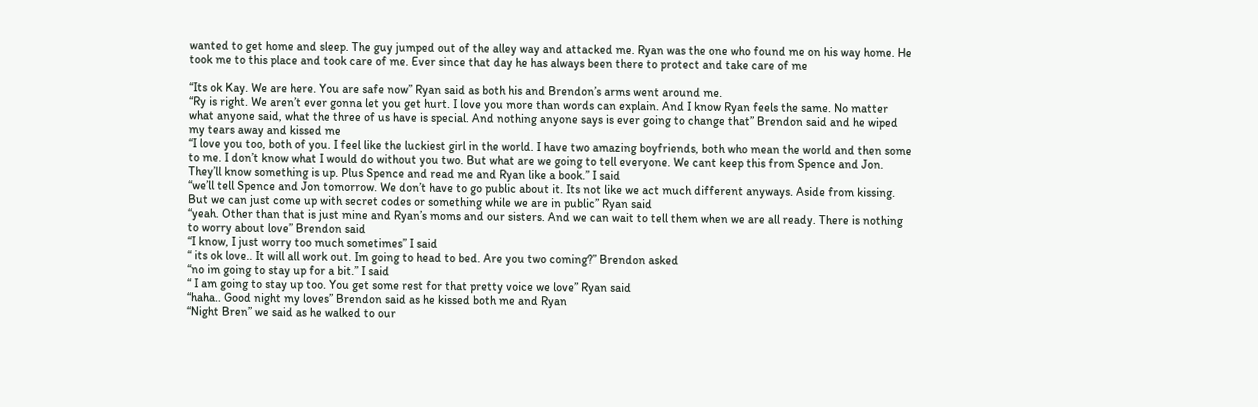wanted to get home and sleep. The guy jumped out of the alley way and attacked me. Ryan was the one who found me on his way home. He took me to this place and took care of me. Ever since that day he has always been there to protect and take care of me

“Its ok Kay. We are here. You are safe now” Ryan said as both his and Brendon’s arms went around me.
“Ry is right. We aren’t ever gonna let you get hurt. I love you more than words can explain. And I know Ryan feels the same. No matter what anyone said, what the three of us have is special. And nothing anyone says is ever going to change that” Brendon said and he wiped my tears away and kissed me
“I love you too, both of you. I feel like the luckiest girl in the world. I have two amazing boyfriends, both who mean the world and then some to me. I don’t know what I would do without you two. But what are we going to tell everyone. We cant keep this from Spence and Jon. They’ll know something is up. Plus Spence and read me and Ryan like a book.” I said
“we’ll tell Spence and Jon tomorrow. We don’t have to go public about it. Its not like we act much different anyways. Aside from kissing. But we can just come up with secret codes or something while we are in public” Ryan said
“yeah. Other than that is just mine and Ryan’s moms and our sisters. And we can wait to tell them when we are all ready. There is nothing to worry about love” Brendon said
“I know, I just worry too much sometimes” I said
“ its ok love.. It will all work out. Im going to head to bed. Are you two coming?” Brendon asked
“no im going to stay up for a bit.” I said
“ I am going to stay up too. You get some rest for that pretty voice we love” Ryan said
“haha.. Good night my loves” Brendon said as he kissed both me and Ryan
“Night Bren” we said as he walked to our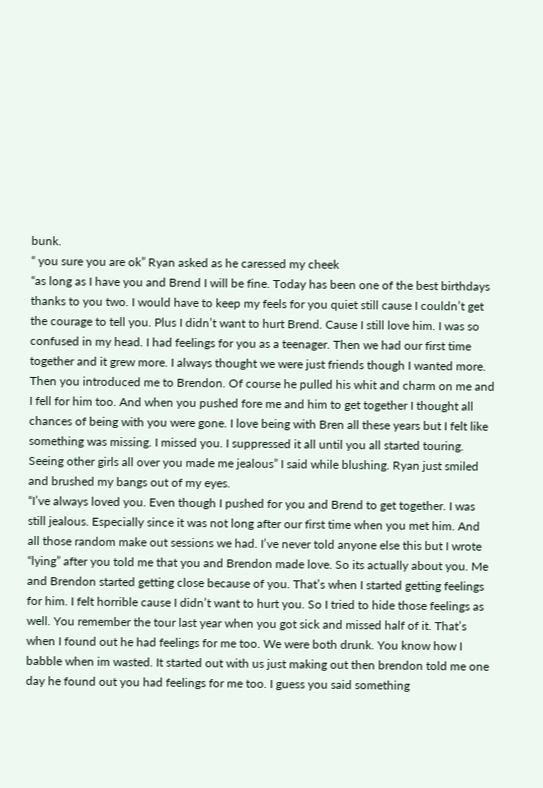bunk.
“ you sure you are ok” Ryan asked as he caressed my cheek
“as long as I have you and Brend I will be fine. Today has been one of the best birthdays thanks to you two. I would have to keep my feels for you quiet still cause I couldn’t get the courage to tell you. Plus I didn’t want to hurt Brend. Cause I still love him. I was so confused in my head. I had feelings for you as a teenager. Then we had our first time together and it grew more. I always thought we were just friends though I wanted more. Then you introduced me to Brendon. Of course he pulled his whit and charm on me and I fell for him too. And when you pushed fore me and him to get together I thought all chances of being with you were gone. I love being with Bren all these years but I felt like something was missing. I missed you. I suppressed it all until you all started touring. Seeing other girls all over you made me jealous” I said while blushing. Ryan just smiled and brushed my bangs out of my eyes.
“I’ve always loved you. Even though I pushed for you and Brend to get together. I was still jealous. Especially since it was not long after our first time when you met him. And all those random make out sessions we had. I’ve never told anyone else this but I wrote “lying” after you told me that you and Brendon made love. So its actually about you. Me and Brendon started getting close because of you. That’s when I started getting feelings for him. I felt horrible cause I didn’t want to hurt you. So I tried to hide those feelings as well. You remember the tour last year when you got sick and missed half of it. That’s when I found out he had feelings for me too. We were both drunk. You know how I babble when im wasted. It started out with us just making out then brendon told me one day he found out you had feelings for me too. I guess you said something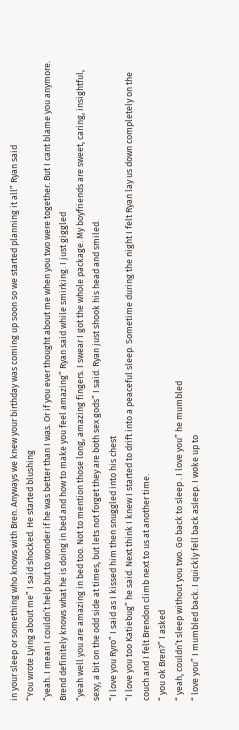in your sleep or something who knows with Bren. Anyways we knew your birthday was coming up soon so we started planning it all” Ryan said
“You wrote Lying about me” I said shocked. He started blushing
“yeah. I mean I couldn’t help but to wonder if he was better than I was. Or if you ever thought about me when you two were together. But I cant blame you anymore. Brend definitely knows what he is doing in bed and how to make you feel amazing” Ryan said while smirking. I just giggled
“yeah well you are amazing in bed too. Not to mention those long, amazing fingers. I swear I got the whole package. My boyfriends are sweet, caring, insightful, sexy, a bit on the odd side at times, but lets not forget they are both sex gods” I said. Ryan just shook his head and smiled.
“I love you Ryro” I said as I kissed him then snuggled into his chest
“I love you too Katiebug” he said. Next think I knew I started to drift into a peaceful sleep. Sometime during the night I felt Ryan lay us down completely on the couch and I felt Brendon climb next to us at another time.
“ you ok Bren?” I asked
“ yeah, couldn’t sleep without you two. Go back to sleep . I love you” he mumbled
“ love you” I mumbled back. I quickly fell back asleep. I woke up to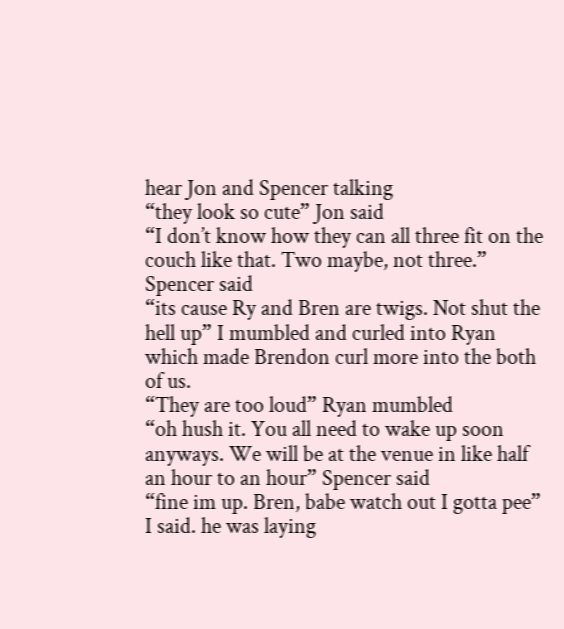hear Jon and Spencer talking
“they look so cute” Jon said
“I don’t know how they can all three fit on the couch like that. Two maybe, not three.” Spencer said
“its cause Ry and Bren are twigs. Not shut the hell up” I mumbled and curled into Ryan which made Brendon curl more into the both of us.
“They are too loud” Ryan mumbled
“oh hush it. You all need to wake up soon anyways. We will be at the venue in like half an hour to an hour” Spencer said
“fine im up. Bren, babe watch out I gotta pee” I said. he was laying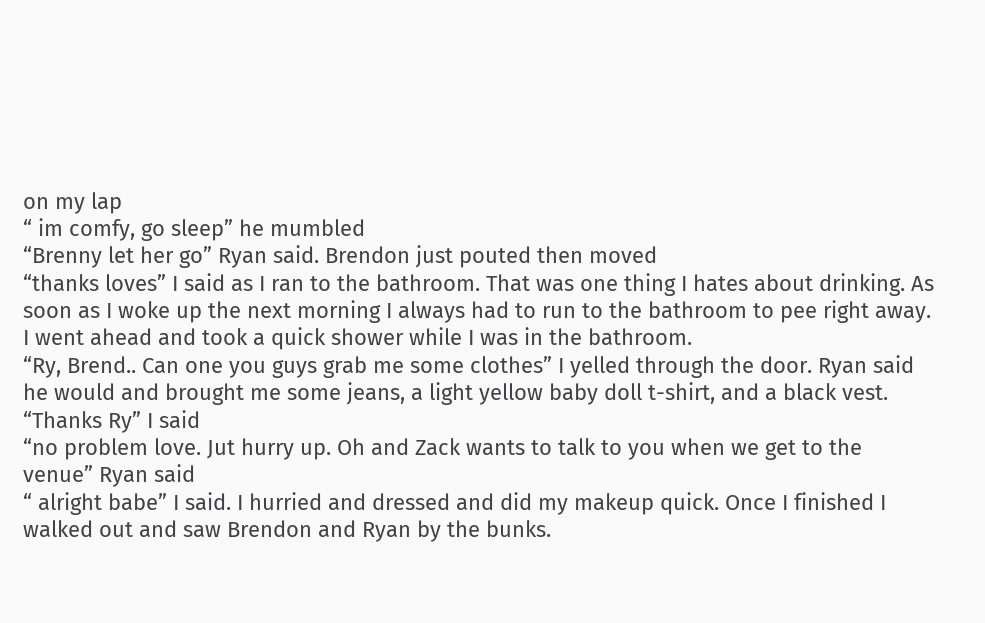on my lap
“ im comfy, go sleep” he mumbled
“Brenny let her go” Ryan said. Brendon just pouted then moved
“thanks loves” I said as I ran to the bathroom. That was one thing I hates about drinking. As soon as I woke up the next morning I always had to run to the bathroom to pee right away. I went ahead and took a quick shower while I was in the bathroom.
“Ry, Brend.. Can one you guys grab me some clothes” I yelled through the door. Ryan said he would and brought me some jeans, a light yellow baby doll t-shirt, and a black vest.
“Thanks Ry” I said
“no problem love. Jut hurry up. Oh and Zack wants to talk to you when we get to the venue” Ryan said
“ alright babe” I said. I hurried and dressed and did my makeup quick. Once I finished I walked out and saw Brendon and Ryan by the bunks.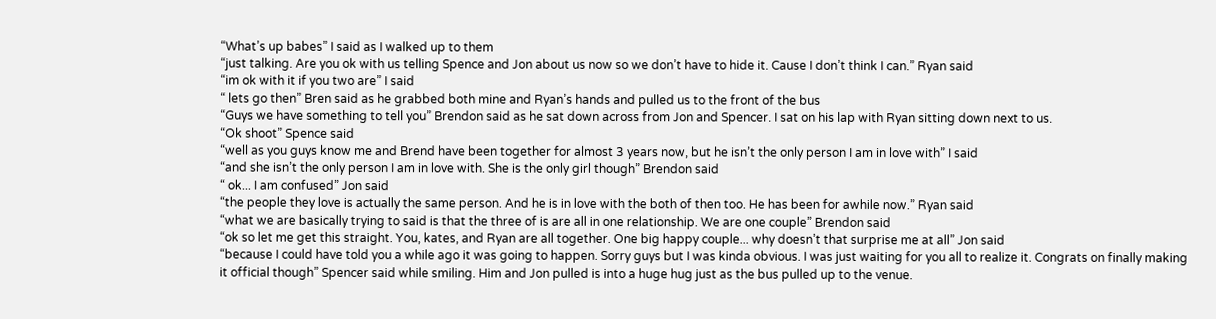“What’s up babes” I said as I walked up to them
“just talking. Are you ok with us telling Spence and Jon about us now so we don’t have to hide it. Cause I don’t think I can.” Ryan said
“im ok with it if you two are” I said
“ lets go then” Bren said as he grabbed both mine and Ryan’s hands and pulled us to the front of the bus
“Guys we have something to tell you” Brendon said as he sat down across from Jon and Spencer. I sat on his lap with Ryan sitting down next to us.
“Ok shoot” Spence said
“well as you guys know me and Brend have been together for almost 3 years now, but he isn’t the only person I am in love with” I said
“and she isn’t the only person I am in love with. She is the only girl though” Brendon said
“ ok... I am confused” Jon said
“the people they love is actually the same person. And he is in love with the both of then too. He has been for awhile now.” Ryan said
“what we are basically trying to said is that the three of is are all in one relationship. We are one couple” Brendon said
“ok so let me get this straight. You, kates, and Ryan are all together. One big happy couple... why doesn’t that surprise me at all” Jon said
“because I could have told you a while ago it was going to happen. Sorry guys but I was kinda obvious. I was just waiting for you all to realize it. Congrats on finally making it official though” Spencer said while smiling. Him and Jon pulled is into a huge hug just as the bus pulled up to the venue.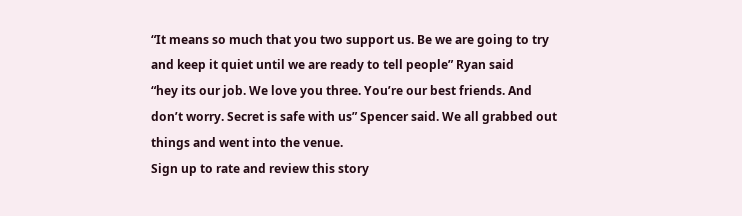“It means so much that you two support us. Be we are going to try and keep it quiet until we are ready to tell people” Ryan said
“hey its our job. We love you three. You’re our best friends. And don’t worry. Secret is safe with us” Spencer said. We all grabbed out things and went into the venue.
Sign up to rate and review this story